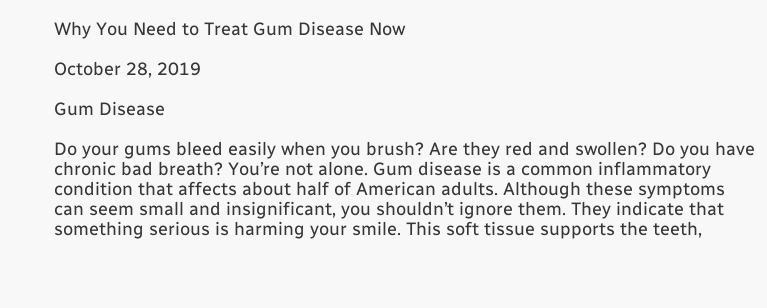Why You Need to Treat Gum Disease Now

October 28, 2019

Gum Disease

Do your gums bleed easily when you brush? Are they red and swollen? Do you have chronic bad breath? You’re not alone. Gum disease is a common inflammatory condition that affects about half of American adults. Although these symptoms can seem small and insignificant, you shouldn’t ignore them. They indicate that something serious is harming your smile. This soft tissue supports the teeth,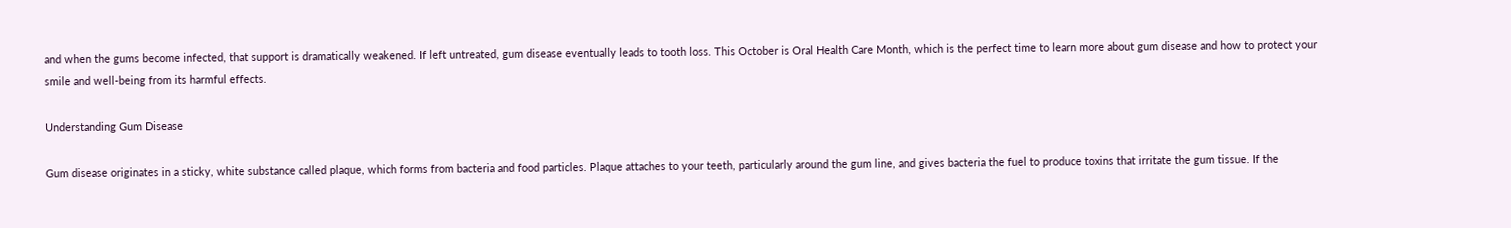and when the gums become infected, that support is dramatically weakened. If left untreated, gum disease eventually leads to tooth loss. This October is Oral Health Care Month, which is the perfect time to learn more about gum disease and how to protect your smile and well-being from its harmful effects.

Understanding Gum Disease

Gum disease originates in a sticky, white substance called plaque, which forms from bacteria and food particles. Plaque attaches to your teeth, particularly around the gum line, and gives bacteria the fuel to produce toxins that irritate the gum tissue. If the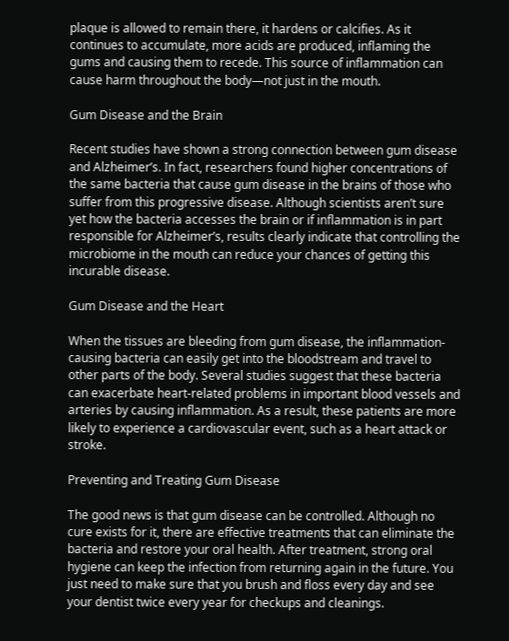plaque is allowed to remain there, it hardens or calcifies. As it continues to accumulate, more acids are produced, inflaming the gums and causing them to recede. This source of inflammation can cause harm throughout the body—not just in the mouth.

Gum Disease and the Brain

Recent studies have shown a strong connection between gum disease and Alzheimer’s. In fact, researchers found higher concentrations of the same bacteria that cause gum disease in the brains of those who suffer from this progressive disease. Although scientists aren’t sure yet how the bacteria accesses the brain or if inflammation is in part responsible for Alzheimer’s, results clearly indicate that controlling the microbiome in the mouth can reduce your chances of getting this incurable disease.

Gum Disease and the Heart

When the tissues are bleeding from gum disease, the inflammation-causing bacteria can easily get into the bloodstream and travel to other parts of the body. Several studies suggest that these bacteria can exacerbate heart-related problems in important blood vessels and arteries by causing inflammation. As a result, these patients are more likely to experience a cardiovascular event, such as a heart attack or stroke.

Preventing and Treating Gum Disease

The good news is that gum disease can be controlled. Although no cure exists for it, there are effective treatments that can eliminate the bacteria and restore your oral health. After treatment, strong oral hygiene can keep the infection from returning again in the future. You just need to make sure that you brush and floss every day and see your dentist twice every year for checkups and cleanings.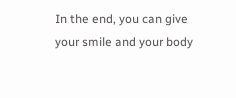In the end, you can give your smile and your body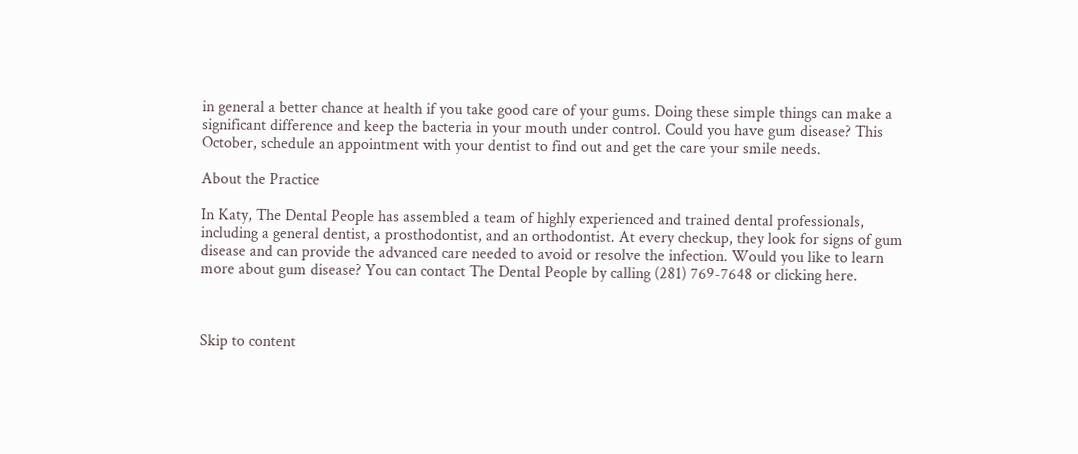in general a better chance at health if you take good care of your gums. Doing these simple things can make a significant difference and keep the bacteria in your mouth under control. Could you have gum disease? This October, schedule an appointment with your dentist to find out and get the care your smile needs.

About the Practice

In Katy, The Dental People has assembled a team of highly experienced and trained dental professionals, including a general dentist, a prosthodontist, and an orthodontist. At every checkup, they look for signs of gum disease and can provide the advanced care needed to avoid or resolve the infection. Would you like to learn more about gum disease? You can contact The Dental People by calling (281) 769-7648 or clicking here.



Skip to content